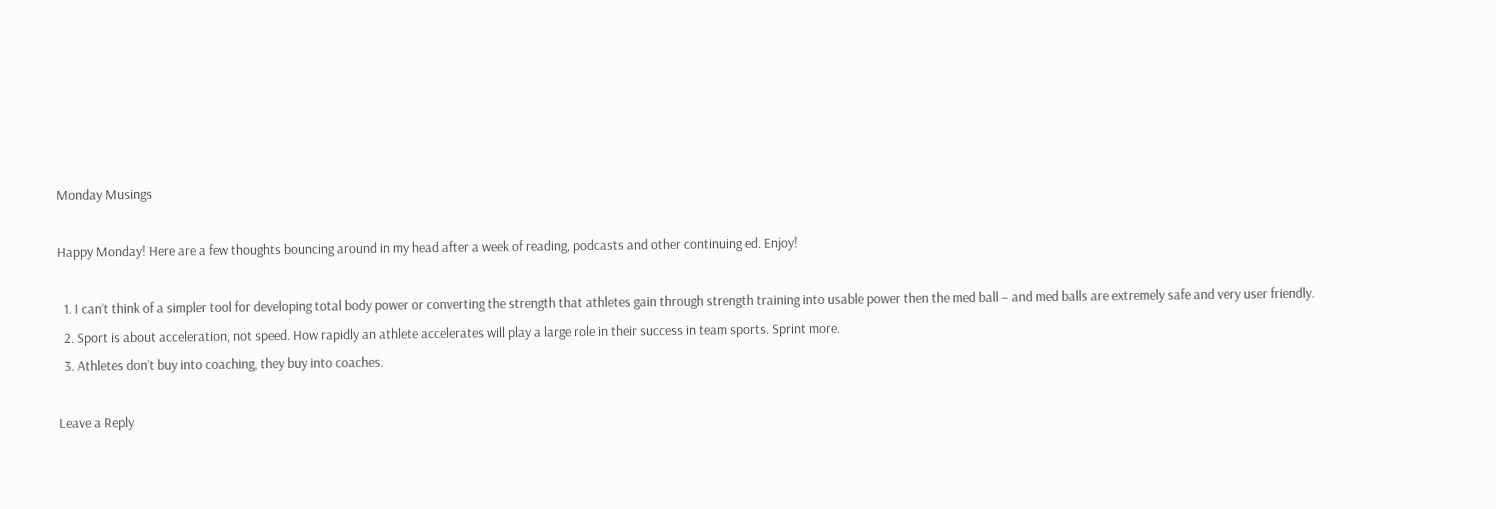Monday Musings

Happy Monday! Here are a few thoughts bouncing around in my head after a week of reading, podcasts and other continuing ed. Enjoy!

  1. I can’t think of a simpler tool for developing total body power or converting the strength that athletes gain through strength training into usable power then the med ball – and med balls are extremely safe and very user friendly.
  2. Sport is about acceleration, not speed. How rapidly an athlete accelerates will play a large role in their success in team sports. Sprint more.
  3. Athletes don’t buy into coaching, they buy into coaches.

Leave a Reply